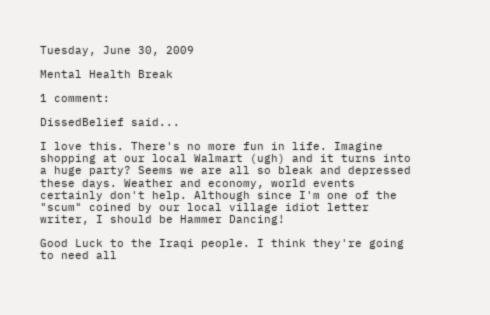Tuesday, June 30, 2009

Mental Health Break

1 comment:

DissedBelief said...

I love this. There's no more fun in life. Imagine shopping at our local Walmart (ugh) and it turns into a huge party? Seems we are all so bleak and depressed these days. Weather and economy, world events certainly don't help. Although since I'm one of the "scum" coined by our local village idiot letter writer, I should be Hammer Dancing!

Good Luck to the Iraqi people. I think they're going to need all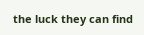the luck they can find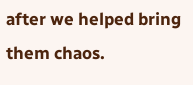after we helped bring them chaos.